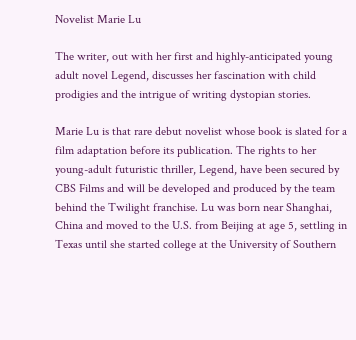Novelist Marie Lu

The writer, out with her first and highly-anticipated young adult novel Legend, discusses her fascination with child prodigies and the intrigue of writing dystopian stories.

Marie Lu is that rare debut novelist whose book is slated for a film adaptation before its publication. The rights to her young-adult futuristic thriller, Legend, have been secured by CBS Films and will be developed and produced by the team behind the Twilight franchise. Lu was born near Shanghai, China and moved to the U.S. from Beijing at age 5, settling in Texas until she started college at the University of Southern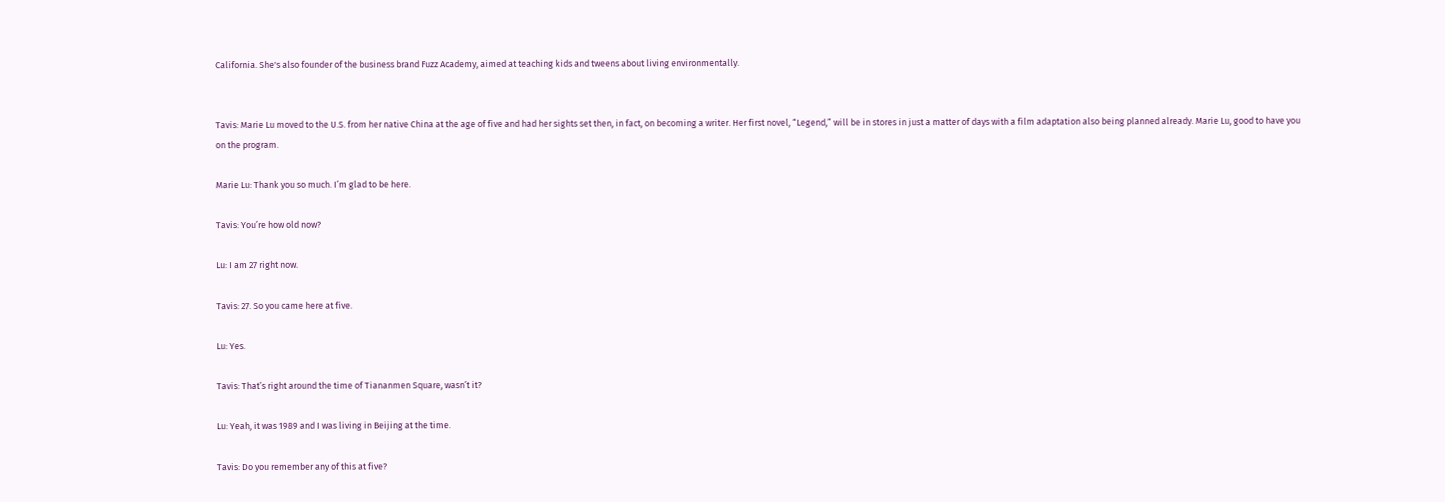California. She's also founder of the business brand Fuzz Academy, aimed at teaching kids and tweens about living environmentally.


Tavis: Marie Lu moved to the U.S. from her native China at the age of five and had her sights set then, in fact, on becoming a writer. Her first novel, “Legend,” will be in stores in just a matter of days with a film adaptation also being planned already. Marie Lu, good to have you on the program.

Marie Lu: Thank you so much. I’m glad to be here.

Tavis: You’re how old now?

Lu: I am 27 right now.

Tavis: 27. So you came here at five.

Lu: Yes.

Tavis: That’s right around the time of Tiananmen Square, wasn’t it?

Lu: Yeah, it was 1989 and I was living in Beijing at the time.

Tavis: Do you remember any of this at five?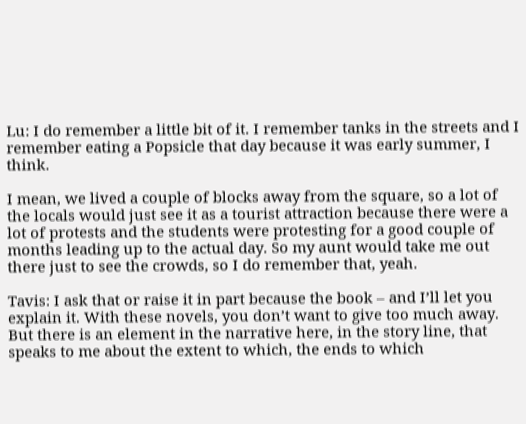Lu: I do remember a little bit of it. I remember tanks in the streets and I remember eating a Popsicle that day because it was early summer, I think.

I mean, we lived a couple of blocks away from the square, so a lot of the locals would just see it as a tourist attraction because there were a lot of protests and the students were protesting for a good couple of months leading up to the actual day. So my aunt would take me out there just to see the crowds, so I do remember that, yeah.

Tavis: I ask that or raise it in part because the book – and I’ll let you explain it. With these novels, you don’t want to give too much away. But there is an element in the narrative here, in the story line, that speaks to me about the extent to which, the ends to which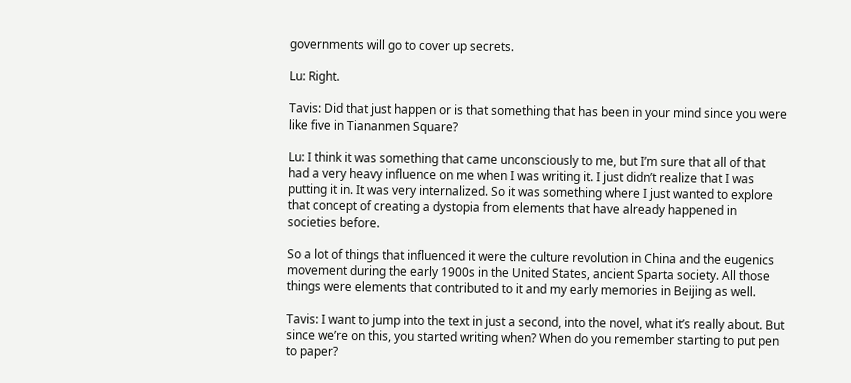governments will go to cover up secrets.

Lu: Right.

Tavis: Did that just happen or is that something that has been in your mind since you were like five in Tiananmen Square?

Lu: I think it was something that came unconsciously to me, but I’m sure that all of that had a very heavy influence on me when I was writing it. I just didn’t realize that I was putting it in. It was very internalized. So it was something where I just wanted to explore that concept of creating a dystopia from elements that have already happened in societies before.

So a lot of things that influenced it were the culture revolution in China and the eugenics movement during the early 1900s in the United States, ancient Sparta society. All those things were elements that contributed to it and my early memories in Beijing as well.

Tavis: I want to jump into the text in just a second, into the novel, what it’s really about. But since we’re on this, you started writing when? When do you remember starting to put pen to paper?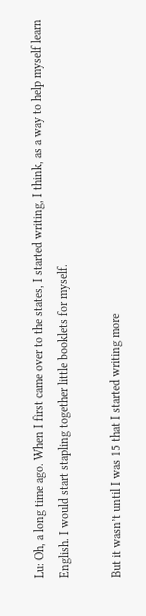Lu: Oh, a long time ago. When I first came over to the states, I started writing, I think, as a way to help myself learn English. I would start stapling together little booklets for myself.

But it wasn’t until I was 15 that I started writing more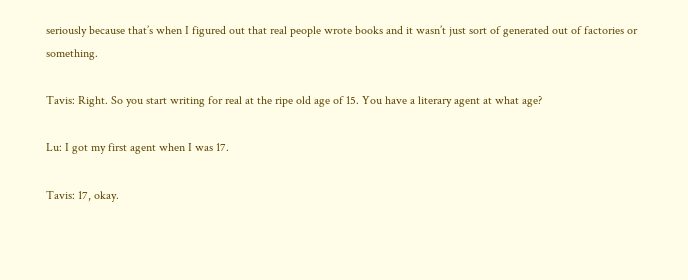seriously because that’s when I figured out that real people wrote books and it wasn’t just sort of generated out of factories or something.

Tavis: Right. So you start writing for real at the ripe old age of 15. You have a literary agent at what age?

Lu: I got my first agent when I was 17.

Tavis: 17, okay.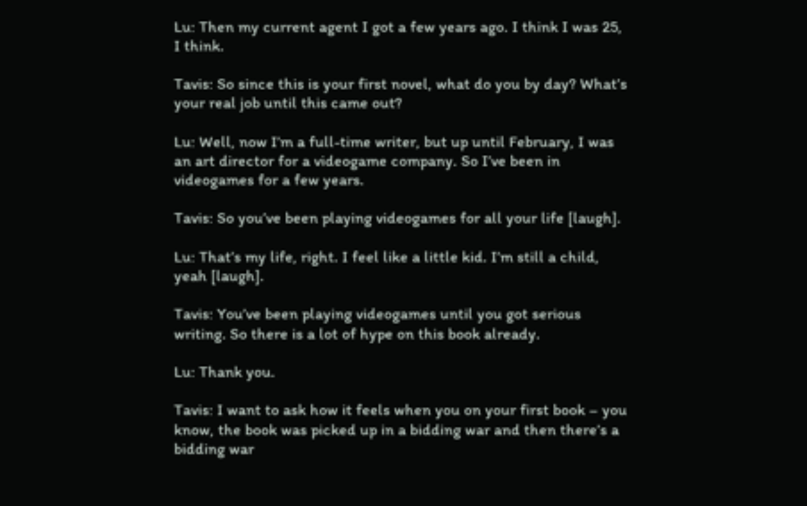Lu: Then my current agent I got a few years ago. I think I was 25, I think.

Tavis: So since this is your first novel, what do you by day? What’s your real job until this came out?

Lu: Well, now I’m a full-time writer, but up until February, I was an art director for a videogame company. So I’ve been in videogames for a few years.

Tavis: So you’ve been playing videogames for all your life [laugh].

Lu: That’s my life, right. I feel like a little kid. I’m still a child, yeah [laugh].

Tavis: You’ve been playing videogames until you got serious writing. So there is a lot of hype on this book already.

Lu: Thank you.

Tavis: I want to ask how it feels when you on your first book – you know, the book was picked up in a bidding war and then there’s a bidding war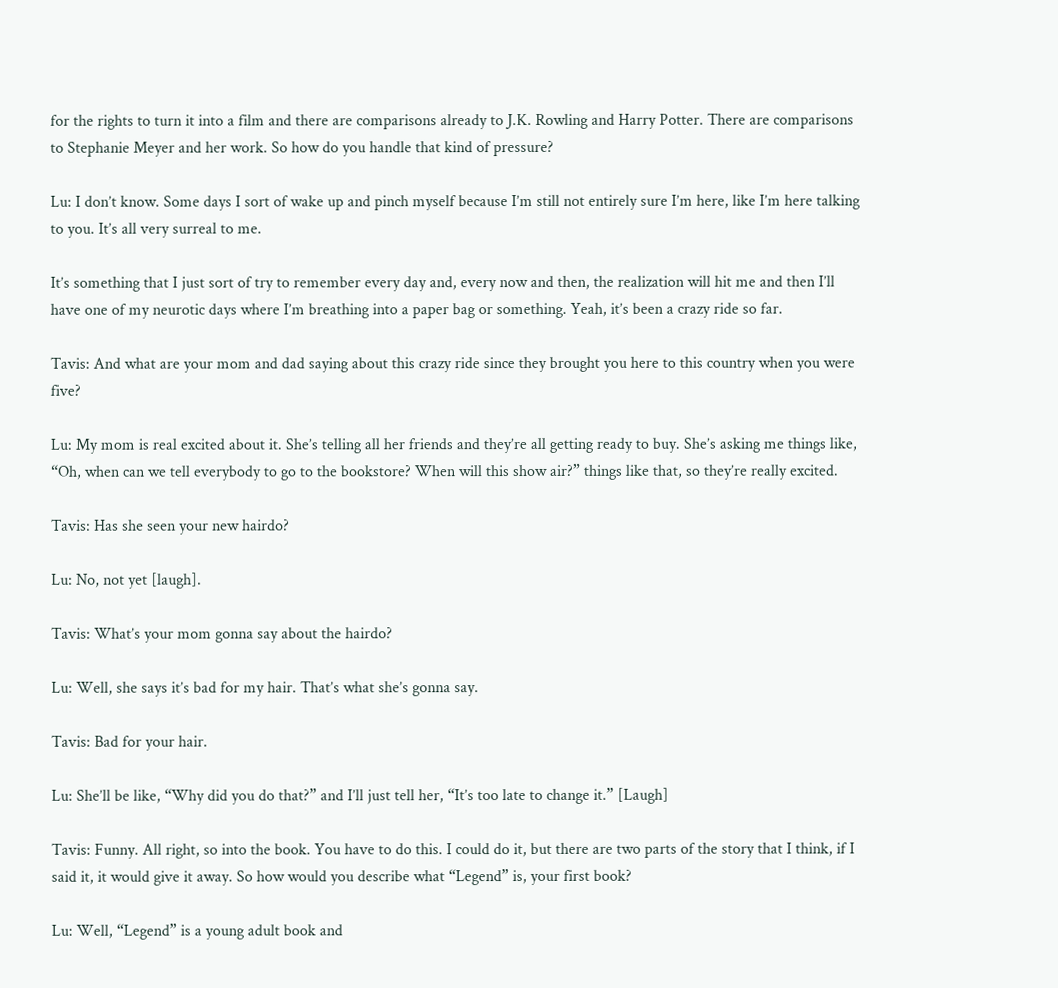for the rights to turn it into a film and there are comparisons already to J.K. Rowling and Harry Potter. There are comparisons to Stephanie Meyer and her work. So how do you handle that kind of pressure?

Lu: I don’t know. Some days I sort of wake up and pinch myself because I’m still not entirely sure I’m here, like I’m here talking to you. It’s all very surreal to me.

It’s something that I just sort of try to remember every day and, every now and then, the realization will hit me and then I’ll have one of my neurotic days where I’m breathing into a paper bag or something. Yeah, it’s been a crazy ride so far.

Tavis: And what are your mom and dad saying about this crazy ride since they brought you here to this country when you were five?

Lu: My mom is real excited about it. She’s telling all her friends and they’re all getting ready to buy. She’s asking me things like, “Oh, when can we tell everybody to go to the bookstore? When will this show air?” things like that, so they’re really excited.

Tavis: Has she seen your new hairdo?

Lu: No, not yet [laugh].

Tavis: What’s your mom gonna say about the hairdo?

Lu: Well, she says it’s bad for my hair. That’s what she’s gonna say.

Tavis: Bad for your hair.

Lu: She’ll be like, “Why did you do that?” and I’ll just tell her, “It’s too late to change it.” [Laugh]

Tavis: Funny. All right, so into the book. You have to do this. I could do it, but there are two parts of the story that I think, if I said it, it would give it away. So how would you describe what “Legend” is, your first book?

Lu: Well, “Legend” is a young adult book and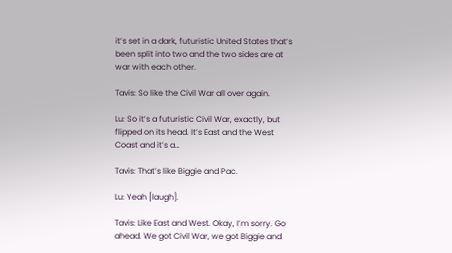it’s set in a dark, futuristic United States that’s been split into two and the two sides are at war with each other.

Tavis: So like the Civil War all over again.

Lu: So it’s a futuristic Civil War, exactly, but flipped on its head. It’s East and the West Coast and it’s a…

Tavis: That’s like Biggie and Pac.

Lu: Yeah [laugh].

Tavis: Like East and West. Okay, I’m sorry. Go ahead. We got Civil War, we got Biggie and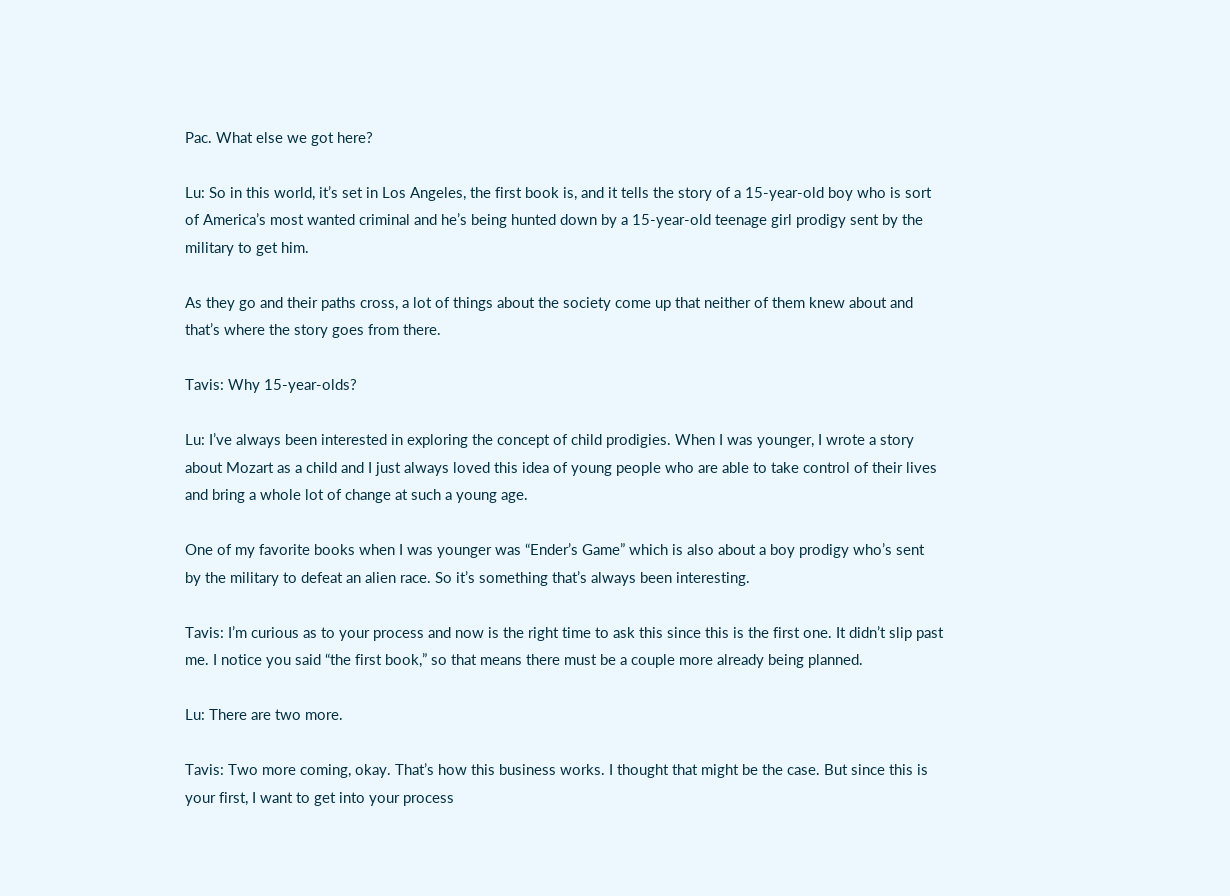Pac. What else we got here?

Lu: So in this world, it’s set in Los Angeles, the first book is, and it tells the story of a 15-year-old boy who is sort of America’s most wanted criminal and he’s being hunted down by a 15-year-old teenage girl prodigy sent by the military to get him.

As they go and their paths cross, a lot of things about the society come up that neither of them knew about and that’s where the story goes from there.

Tavis: Why 15-year-olds?

Lu: I’ve always been interested in exploring the concept of child prodigies. When I was younger, I wrote a story about Mozart as a child and I just always loved this idea of young people who are able to take control of their lives and bring a whole lot of change at such a young age.

One of my favorite books when I was younger was “Ender’s Game” which is also about a boy prodigy who’s sent by the military to defeat an alien race. So it’s something that’s always been interesting.

Tavis: I’m curious as to your process and now is the right time to ask this since this is the first one. It didn’t slip past me. I notice you said “the first book,” so that means there must be a couple more already being planned.

Lu: There are two more.

Tavis: Two more coming, okay. That’s how this business works. I thought that might be the case. But since this is your first, I want to get into your process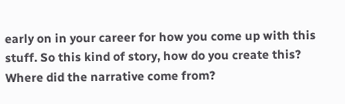early on in your career for how you come up with this stuff. So this kind of story, how do you create this? Where did the narrative come from?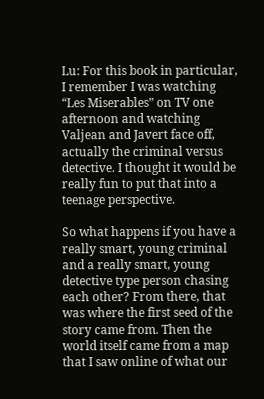Lu: For this book in particular, I remember I was watching “Les Miserables” on TV one afternoon and watching Valjean and Javert face off, actually the criminal versus detective. I thought it would be really fun to put that into a teenage perspective.

So what happens if you have a really smart, young criminal and a really smart, young detective type person chasing each other? From there, that was where the first seed of the story came from. Then the world itself came from a map that I saw online of what our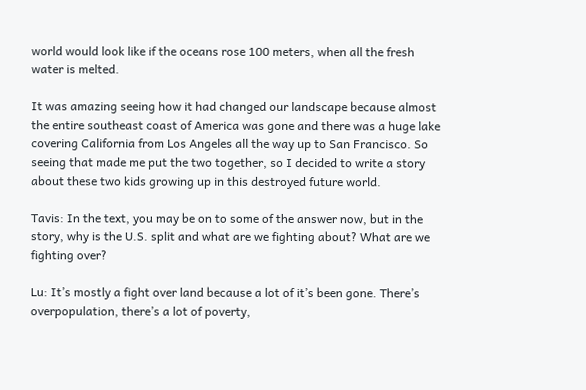world would look like if the oceans rose 100 meters, when all the fresh water is melted.

It was amazing seeing how it had changed our landscape because almost the entire southeast coast of America was gone and there was a huge lake covering California from Los Angeles all the way up to San Francisco. So seeing that made me put the two together, so I decided to write a story about these two kids growing up in this destroyed future world.

Tavis: In the text, you may be on to some of the answer now, but in the story, why is the U.S. split and what are we fighting about? What are we fighting over?

Lu: It’s mostly a fight over land because a lot of it’s been gone. There’s overpopulation, there’s a lot of poverty,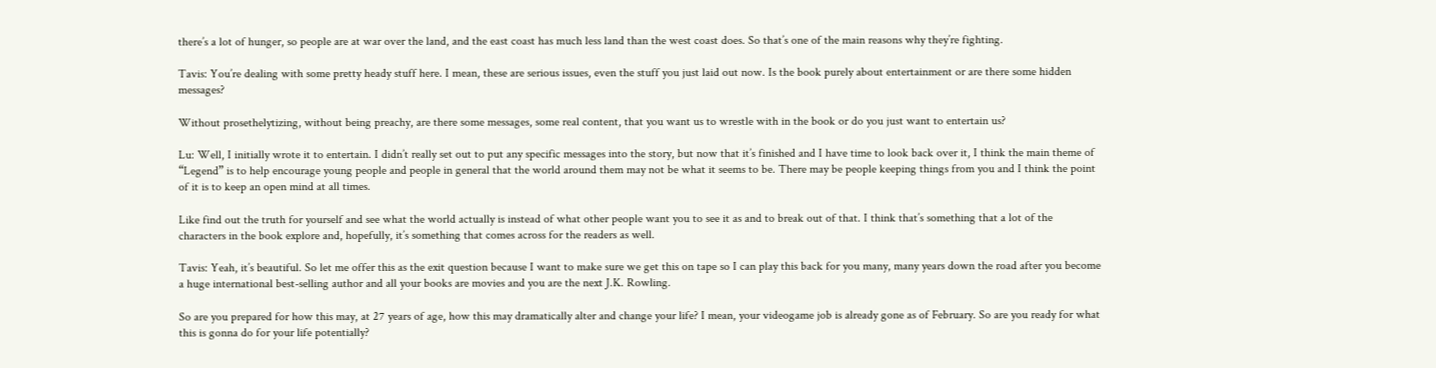there’s a lot of hunger, so people are at war over the land, and the east coast has much less land than the west coast does. So that’s one of the main reasons why they’re fighting.

Tavis: You’re dealing with some pretty heady stuff here. I mean, these are serious issues, even the stuff you just laid out now. Is the book purely about entertainment or are there some hidden messages?

Without prosethelytizing, without being preachy, are there some messages, some real content, that you want us to wrestle with in the book or do you just want to entertain us?

Lu: Well, I initially wrote it to entertain. I didn’t really set out to put any specific messages into the story, but now that it’s finished and I have time to look back over it, I think the main theme of “Legend” is to help encourage young people and people in general that the world around them may not be what it seems to be. There may be people keeping things from you and I think the point of it is to keep an open mind at all times.

Like find out the truth for yourself and see what the world actually is instead of what other people want you to see it as and to break out of that. I think that’s something that a lot of the characters in the book explore and, hopefully, it’s something that comes across for the readers as well.

Tavis: Yeah, it’s beautiful. So let me offer this as the exit question because I want to make sure we get this on tape so I can play this back for you many, many years down the road after you become a huge international best-selling author and all your books are movies and you are the next J.K. Rowling.

So are you prepared for how this may, at 27 years of age, how this may dramatically alter and change your life? I mean, your videogame job is already gone as of February. So are you ready for what this is gonna do for your life potentially?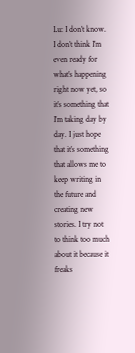Lu: I don’t know. I don’t think I’m even ready for what’s happening right now yet, so it’s something that I’m taking day by day. I just hope that it’s something that allows me to keep writing in the future and creating new stories. I try not to think too much about it because it freaks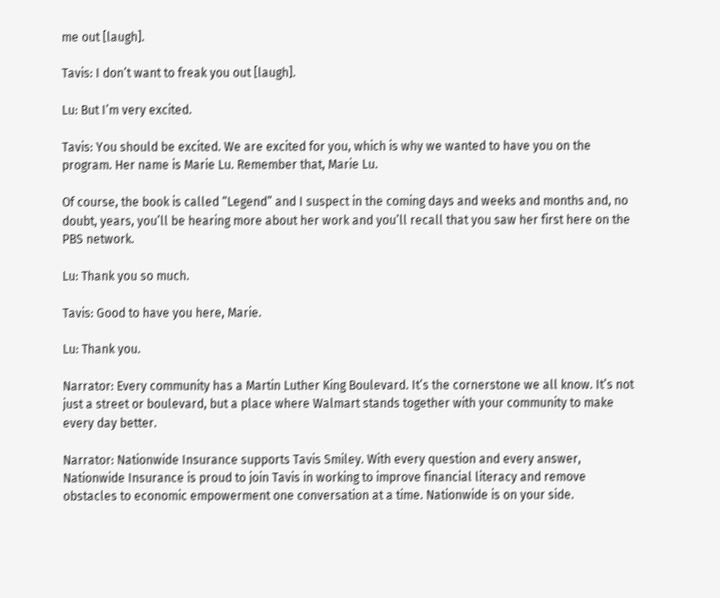me out [laugh].

Tavis: I don’t want to freak you out [laugh].

Lu: But I’m very excited.

Tavis: You should be excited. We are excited for you, which is why we wanted to have you on the program. Her name is Marie Lu. Remember that, Marie Lu.

Of course, the book is called “Legend” and I suspect in the coming days and weeks and months and, no doubt, years, you’ll be hearing more about her work and you’ll recall that you saw her first here on the PBS network.

Lu: Thank you so much.

Tavis: Good to have you here, Marie.

Lu: Thank you.

Narrator: Every community has a Martin Luther King Boulevard. It’s the cornerstone we all know. It’s not just a street or boulevard, but a place where Walmart stands together with your community to make every day better.

Narrator: Nationwide Insurance supports Tavis Smiley. With every question and every answer, Nationwide Insurance is proud to join Tavis in working to improve financial literacy and remove obstacles to economic empowerment one conversation at a time. Nationwide is on your side.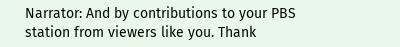Narrator: And by contributions to your PBS station from viewers like you. Thank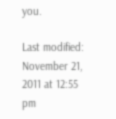you.

Last modified: November 21, 2011 at 12:55 pm